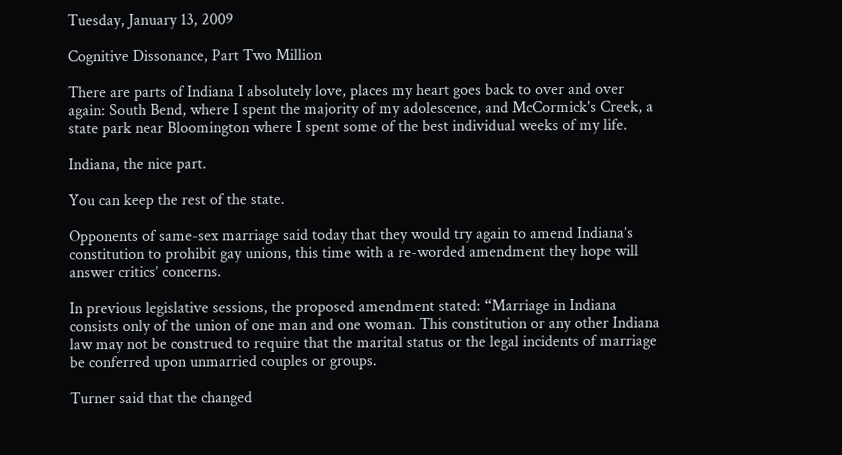Tuesday, January 13, 2009

Cognitive Dissonance, Part Two Million

There are parts of Indiana I absolutely love, places my heart goes back to over and over again: South Bend, where I spent the majority of my adolescence, and McCormick's Creek, a state park near Bloomington where I spent some of the best individual weeks of my life.

Indiana, the nice part.

You can keep the rest of the state.

Opponents of same-sex marriage said today that they would try again to amend Indiana’s constitution to prohibit gay unions, this time with a re-worded amendment they hope will answer critics’ concerns.

In previous legislative sessions, the proposed amendment stated: “Marriage in Indiana consists only of the union of one man and one woman. This constitution or any other Indiana law may not be construed to require that the marital status or the legal incidents of marriage be conferred upon unmarried couples or groups.

Turner said that the changed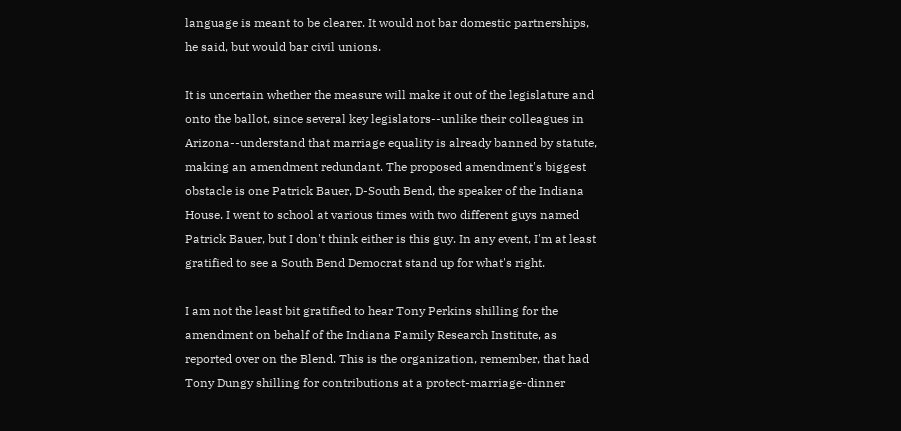language is meant to be clearer. It would not bar domestic partnerships, he said, but would bar civil unions.

It is uncertain whether the measure will make it out of the legislature and onto the ballot, since several key legislators--unlike their colleagues in Arizona--understand that marriage equality is already banned by statute, making an amendment redundant. The proposed amendment's biggest obstacle is one Patrick Bauer, D-South Bend, the speaker of the Indiana House. I went to school at various times with two different guys named Patrick Bauer, but I don't think either is this guy. In any event, I'm at least gratified to see a South Bend Democrat stand up for what's right.

I am not the least bit gratified to hear Tony Perkins shilling for the amendment on behalf of the Indiana Family Research Institute, as reported over on the Blend. This is the organization, remember, that had Tony Dungy shilling for contributions at a protect-marriage-dinner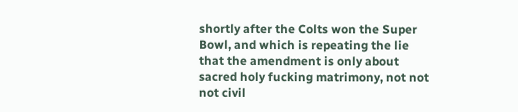shortly after the Colts won the Super Bowl, and which is repeating the lie that the amendment is only about sacred holy fucking matrimony, not not not civil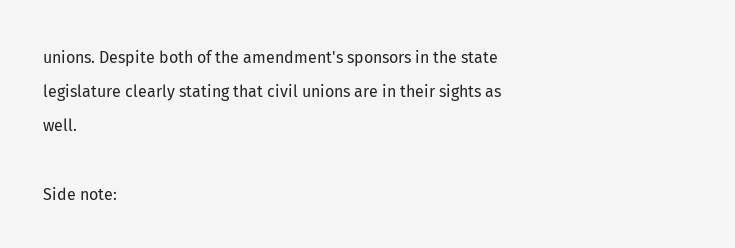unions. Despite both of the amendment's sponsors in the state legislature clearly stating that civil unions are in their sights as well.

Side note: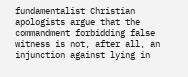fundamentalist Christian apologists argue that the commandment forbidding false witness is not, after all, an injunction against lying in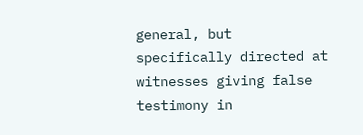general, but specifically directed at witnesses giving false testimony in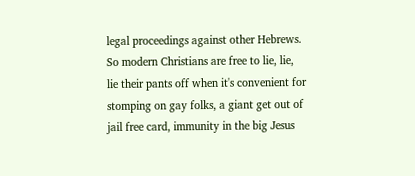legal proceedings against other Hebrews. So modern Christians are free to lie, lie, lie their pants off when it's convenient for stomping on gay folks, a giant get out of jail free card, immunity in the big Jesus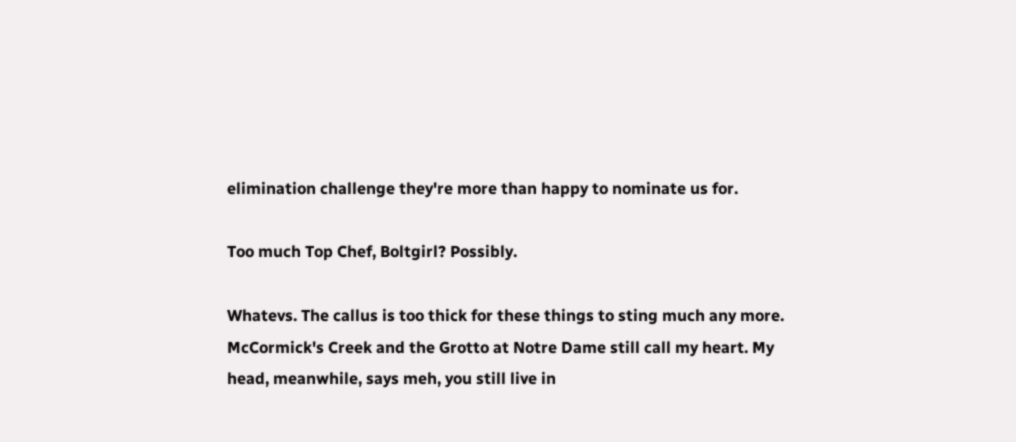elimination challenge they're more than happy to nominate us for.

Too much Top Chef, Boltgirl? Possibly.

Whatevs. The callus is too thick for these things to sting much any more. McCormick's Creek and the Grotto at Notre Dame still call my heart. My head, meanwhile, says meh, you still live in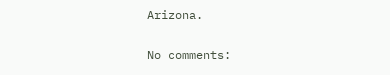Arizona.

No comments: